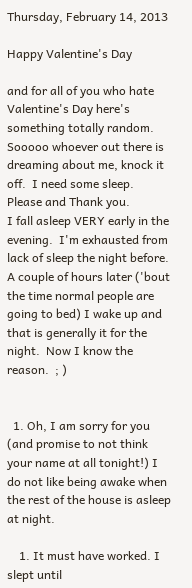Thursday, February 14, 2013

Happy Valentine's Day

and for all of you who hate Valentine's Day here's something totally random.
Sooooo whoever out there is dreaming about me, knock it off.  I need some sleep.  Please and Thank you.
I fall asleep VERY early in the evening.  I'm exhausted from lack of sleep the night before.  A couple of hours later ('bout the time normal people are going to bed) I wake up and that is generally it for the night.  Now I know the reason.  ; )


  1. Oh, I am sorry for you (and promise to not think your name at all tonight!) I do not like being awake when the rest of the house is asleep at night.

    1. It must have worked. I slept until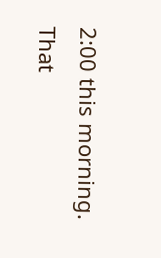2:00 this morning. That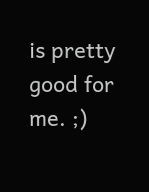is pretty good for me. ;)